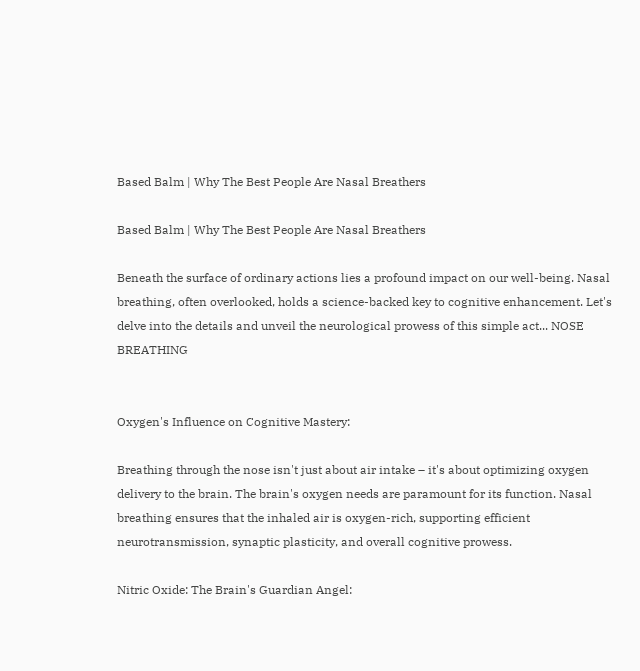Based Balm | Why The Best People Are Nasal Breathers

Based Balm | Why The Best People Are Nasal Breathers

Beneath the surface of ordinary actions lies a profound impact on our well-being. Nasal breathing, often overlooked, holds a science-backed key to cognitive enhancement. Let's delve into the details and unveil the neurological prowess of this simple act... NOSE BREATHING


Oxygen's Influence on Cognitive Mastery:

Breathing through the nose isn't just about air intake – it's about optimizing oxygen delivery to the brain. The brain's oxygen needs are paramount for its function. Nasal breathing ensures that the inhaled air is oxygen-rich, supporting efficient neurotransmission, synaptic plasticity, and overall cognitive prowess.

Nitric Oxide: The Brain's Guardian Angel: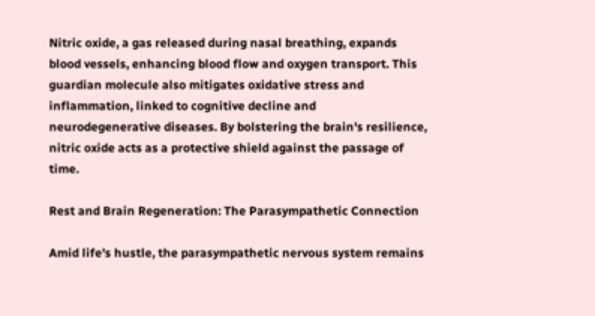Nitric oxide, a gas released during nasal breathing, expands blood vessels, enhancing blood flow and oxygen transport. This guardian molecule also mitigates oxidative stress and inflammation, linked to cognitive decline and neurodegenerative diseases. By bolstering the brain's resilience, nitric oxide acts as a protective shield against the passage of time.

Rest and Brain Regeneration: The Parasympathetic Connection

Amid life's hustle, the parasympathetic nervous system remains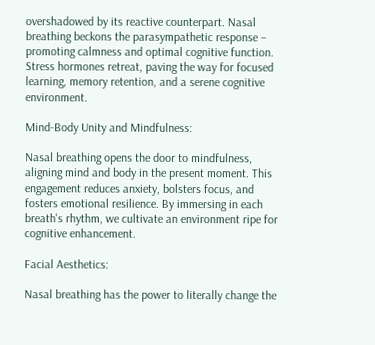overshadowed by its reactive counterpart. Nasal breathing beckons the parasympathetic response – promoting calmness and optimal cognitive function. Stress hormones retreat, paving the way for focused learning, memory retention, and a serene cognitive environment.

Mind-Body Unity and Mindfulness:

Nasal breathing opens the door to mindfulness, aligning mind and body in the present moment. This engagement reduces anxiety, bolsters focus, and fosters emotional resilience. By immersing in each breath's rhythm, we cultivate an environment ripe for cognitive enhancement.

Facial Aesthetics:

Nasal breathing has the power to literally change the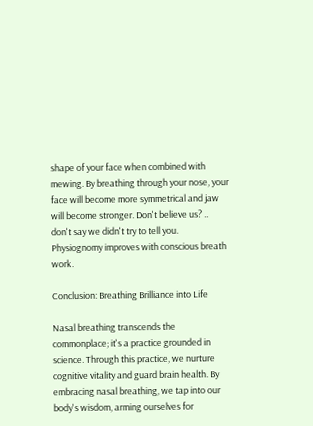shape of your face when combined with mewing. By breathing through your nose, your face will become more symmetrical and jaw will become stronger. Don't believe us? .. don't say we didn't try to tell you. Physiognomy improves with conscious breath work.

Conclusion: Breathing Brilliance into Life

Nasal breathing transcends the commonplace; it's a practice grounded in science. Through this practice, we nurture cognitive vitality and guard brain health. By embracing nasal breathing, we tap into our body's wisdom, arming ourselves for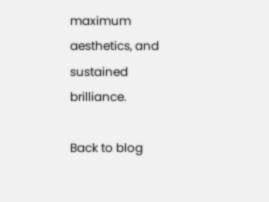maximum aesthetics, and sustained brilliance.

Back to blog